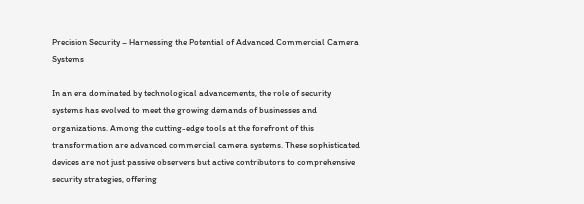Precision Security – Harnessing the Potential of Advanced Commercial Camera Systems

In an era dominated by technological advancements, the role of security systems has evolved to meet the growing demands of businesses and organizations. Among the cutting-edge tools at the forefront of this transformation are advanced commercial camera systems. These sophisticated devices are not just passive observers but active contributors to comprehensive security strategies, offering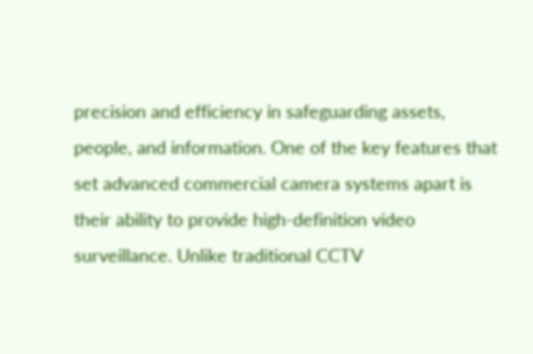precision and efficiency in safeguarding assets, people, and information. One of the key features that set advanced commercial camera systems apart is their ability to provide high-definition video surveillance. Unlike traditional CCTV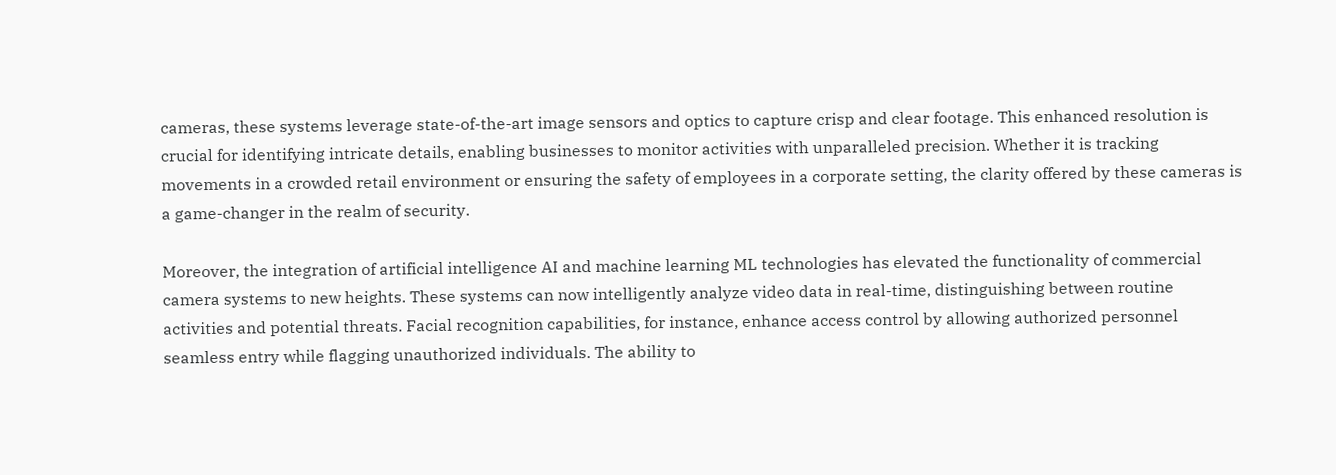cameras, these systems leverage state-of-the-art image sensors and optics to capture crisp and clear footage. This enhanced resolution is crucial for identifying intricate details, enabling businesses to monitor activities with unparalleled precision. Whether it is tracking movements in a crowded retail environment or ensuring the safety of employees in a corporate setting, the clarity offered by these cameras is a game-changer in the realm of security.

Moreover, the integration of artificial intelligence AI and machine learning ML technologies has elevated the functionality of commercial camera systems to new heights. These systems can now intelligently analyze video data in real-time, distinguishing between routine activities and potential threats. Facial recognition capabilities, for instance, enhance access control by allowing authorized personnel seamless entry while flagging unauthorized individuals. The ability to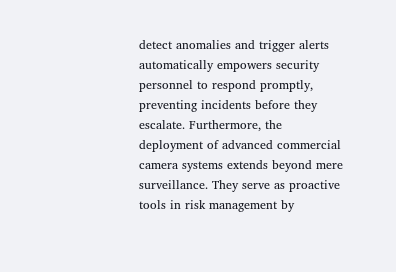detect anomalies and trigger alerts automatically empowers security personnel to respond promptly, preventing incidents before they escalate. Furthermore, the deployment of advanced commercial camera systems extends beyond mere surveillance. They serve as proactive tools in risk management by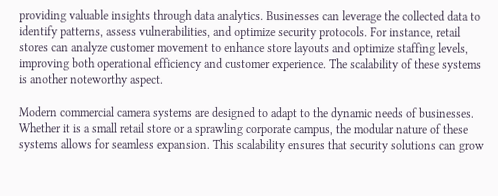providing valuable insights through data analytics. Businesses can leverage the collected data to identify patterns, assess vulnerabilities, and optimize security protocols. For instance, retail stores can analyze customer movement to enhance store layouts and optimize staffing levels, improving both operational efficiency and customer experience. The scalability of these systems is another noteworthy aspect.

Modern commercial camera systems are designed to adapt to the dynamic needs of businesses. Whether it is a small retail store or a sprawling corporate campus, the modular nature of these systems allows for seamless expansion. This scalability ensures that security solutions can grow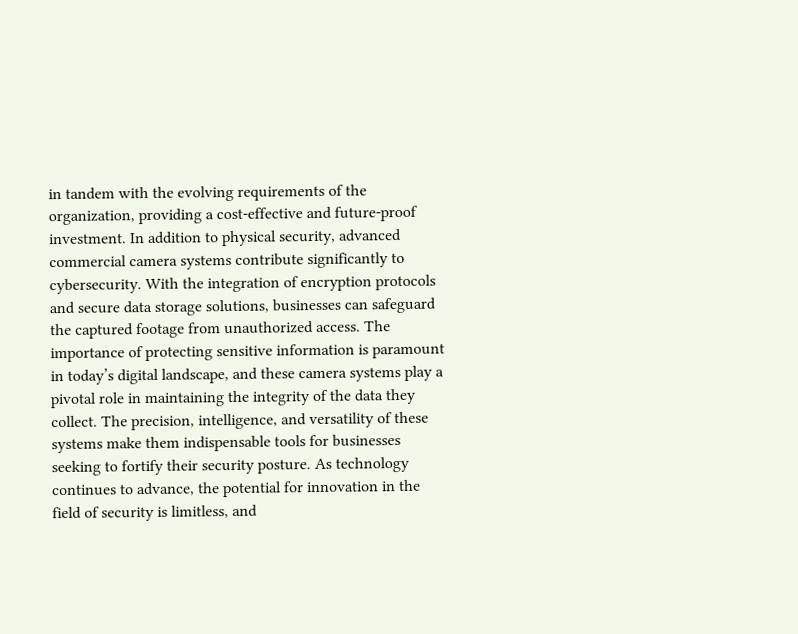in tandem with the evolving requirements of the organization, providing a cost-effective and future-proof investment. In addition to physical security, advanced commercial camera systems contribute significantly to cybersecurity. With the integration of encryption protocols and secure data storage solutions, businesses can safeguard the captured footage from unauthorized access. The importance of protecting sensitive information is paramount in today’s digital landscape, and these camera systems play a pivotal role in maintaining the integrity of the data they collect. The precision, intelligence, and versatility of these systems make them indispensable tools for businesses seeking to fortify their security posture. As technology continues to advance, the potential for innovation in the field of security is limitless, and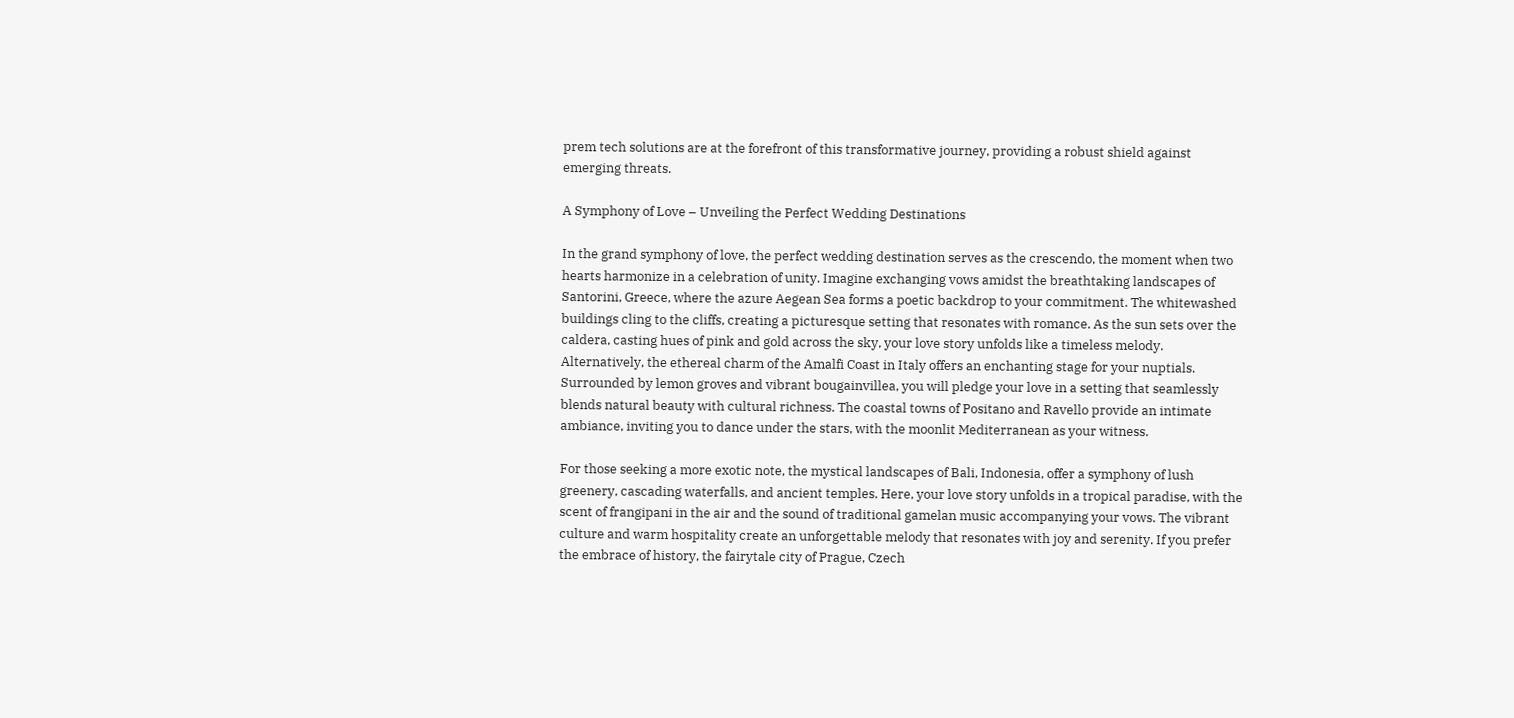prem tech solutions are at the forefront of this transformative journey, providing a robust shield against emerging threats.

A Symphony of Love – Unveiling the Perfect Wedding Destinations

In the grand symphony of love, the perfect wedding destination serves as the crescendo, the moment when two hearts harmonize in a celebration of unity. Imagine exchanging vows amidst the breathtaking landscapes of Santorini, Greece, where the azure Aegean Sea forms a poetic backdrop to your commitment. The whitewashed buildings cling to the cliffs, creating a picturesque setting that resonates with romance. As the sun sets over the caldera, casting hues of pink and gold across the sky, your love story unfolds like a timeless melody. Alternatively, the ethereal charm of the Amalfi Coast in Italy offers an enchanting stage for your nuptials. Surrounded by lemon groves and vibrant bougainvillea, you will pledge your love in a setting that seamlessly blends natural beauty with cultural richness. The coastal towns of Positano and Ravello provide an intimate ambiance, inviting you to dance under the stars, with the moonlit Mediterranean as your witness.

For those seeking a more exotic note, the mystical landscapes of Bali, Indonesia, offer a symphony of lush greenery, cascading waterfalls, and ancient temples. Here, your love story unfolds in a tropical paradise, with the scent of frangipani in the air and the sound of traditional gamelan music accompanying your vows. The vibrant culture and warm hospitality create an unforgettable melody that resonates with joy and serenity. If you prefer the embrace of history, the fairytale city of Prague, Czech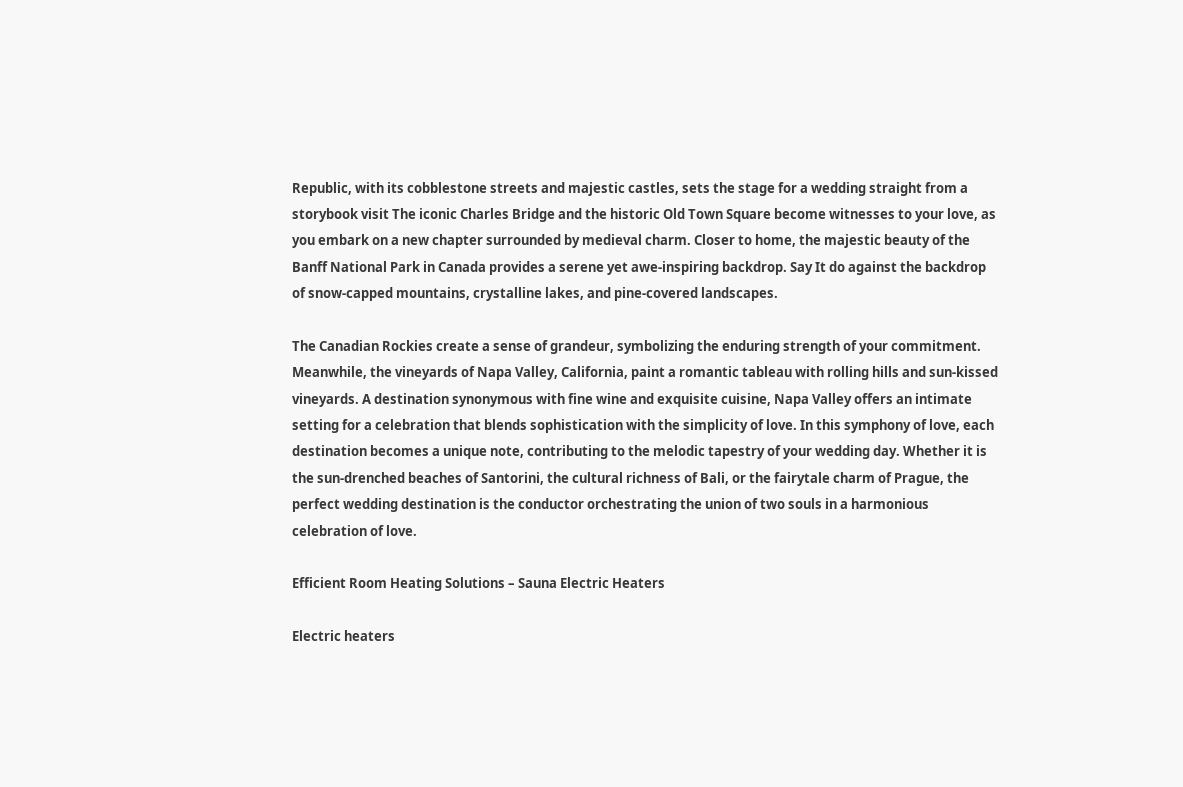Republic, with its cobblestone streets and majestic castles, sets the stage for a wedding straight from a storybook visit The iconic Charles Bridge and the historic Old Town Square become witnesses to your love, as you embark on a new chapter surrounded by medieval charm. Closer to home, the majestic beauty of the Banff National Park in Canada provides a serene yet awe-inspiring backdrop. Say It do against the backdrop of snow-capped mountains, crystalline lakes, and pine-covered landscapes.

The Canadian Rockies create a sense of grandeur, symbolizing the enduring strength of your commitment.  Meanwhile, the vineyards of Napa Valley, California, paint a romantic tableau with rolling hills and sun-kissed vineyards. A destination synonymous with fine wine and exquisite cuisine, Napa Valley offers an intimate setting for a celebration that blends sophistication with the simplicity of love. In this symphony of love, each destination becomes a unique note, contributing to the melodic tapestry of your wedding day. Whether it is the sun-drenched beaches of Santorini, the cultural richness of Bali, or the fairytale charm of Prague, the perfect wedding destination is the conductor orchestrating the union of two souls in a harmonious celebration of love.

Efficient Room Heating Solutions – Sauna Electric Heaters

Electric heaters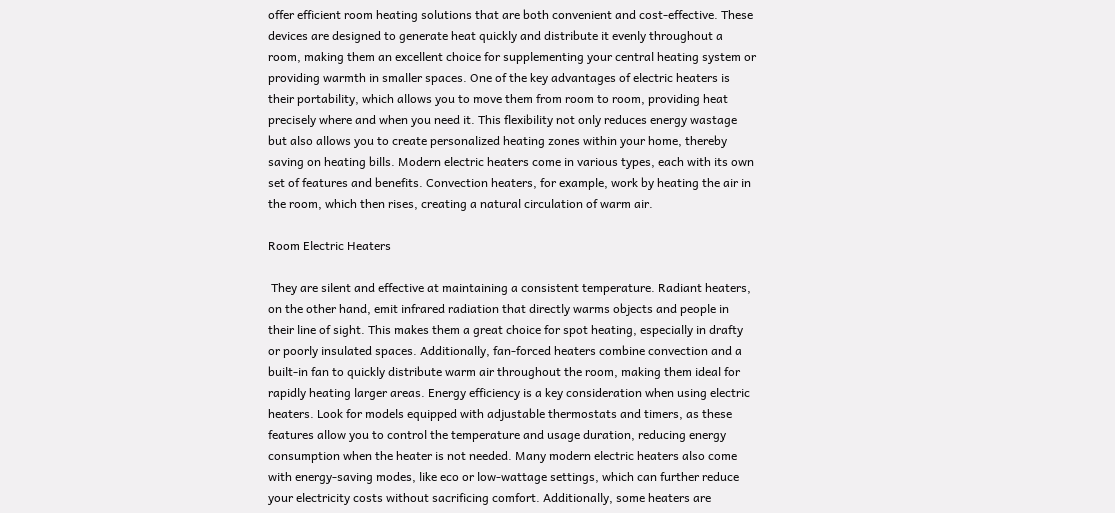offer efficient room heating solutions that are both convenient and cost-effective. These devices are designed to generate heat quickly and distribute it evenly throughout a room, making them an excellent choice for supplementing your central heating system or providing warmth in smaller spaces. One of the key advantages of electric heaters is their portability, which allows you to move them from room to room, providing heat precisely where and when you need it. This flexibility not only reduces energy wastage but also allows you to create personalized heating zones within your home, thereby saving on heating bills. Modern electric heaters come in various types, each with its own set of features and benefits. Convection heaters, for example, work by heating the air in the room, which then rises, creating a natural circulation of warm air.

Room Electric Heaters

 They are silent and effective at maintaining a consistent temperature. Radiant heaters, on the other hand, emit infrared radiation that directly warms objects and people in their line of sight. This makes them a great choice for spot heating, especially in drafty or poorly insulated spaces. Additionally, fan-forced heaters combine convection and a built-in fan to quickly distribute warm air throughout the room, making them ideal for rapidly heating larger areas. Energy efficiency is a key consideration when using electric heaters. Look for models equipped with adjustable thermostats and timers, as these features allow you to control the temperature and usage duration, reducing energy consumption when the heater is not needed. Many modern electric heaters also come with energy-saving modes, like eco or low-wattage settings, which can further reduce your electricity costs without sacrificing comfort. Additionally, some heaters are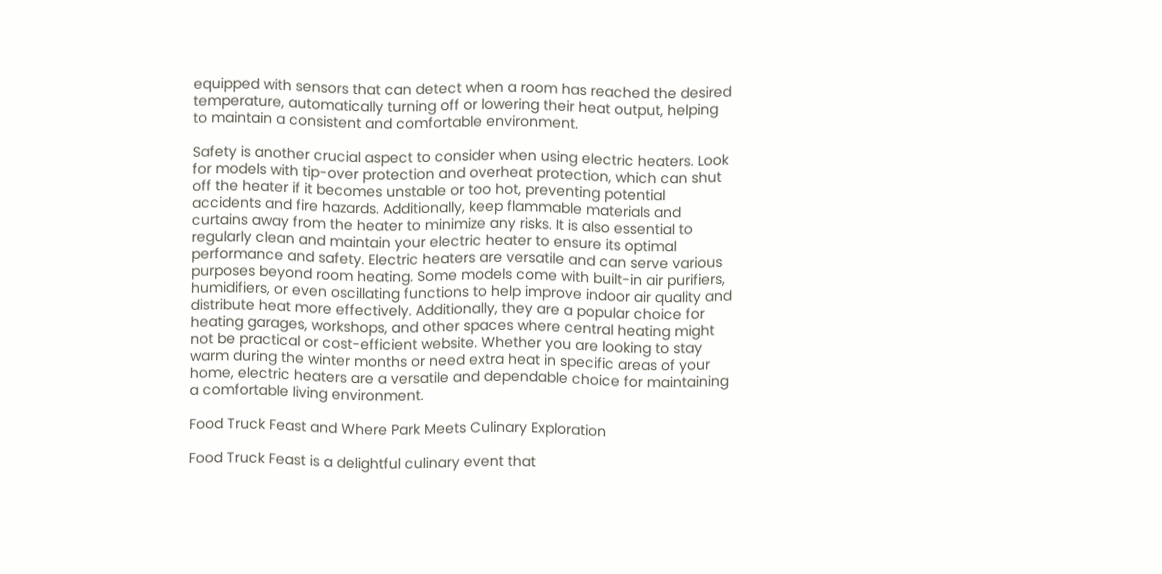equipped with sensors that can detect when a room has reached the desired temperature, automatically turning off or lowering their heat output, helping to maintain a consistent and comfortable environment.

Safety is another crucial aspect to consider when using electric heaters. Look for models with tip-over protection and overheat protection, which can shut off the heater if it becomes unstable or too hot, preventing potential accidents and fire hazards. Additionally, keep flammable materials and curtains away from the heater to minimize any risks. It is also essential to regularly clean and maintain your electric heater to ensure its optimal performance and safety. Electric heaters are versatile and can serve various purposes beyond room heating. Some models come with built-in air purifiers, humidifiers, or even oscillating functions to help improve indoor air quality and distribute heat more effectively. Additionally, they are a popular choice for heating garages, workshops, and other spaces where central heating might not be practical or cost-efficient website. Whether you are looking to stay warm during the winter months or need extra heat in specific areas of your home, electric heaters are a versatile and dependable choice for maintaining a comfortable living environment.

Food Truck Feast and Where Park Meets Culinary Exploration

Food Truck Feast is a delightful culinary event that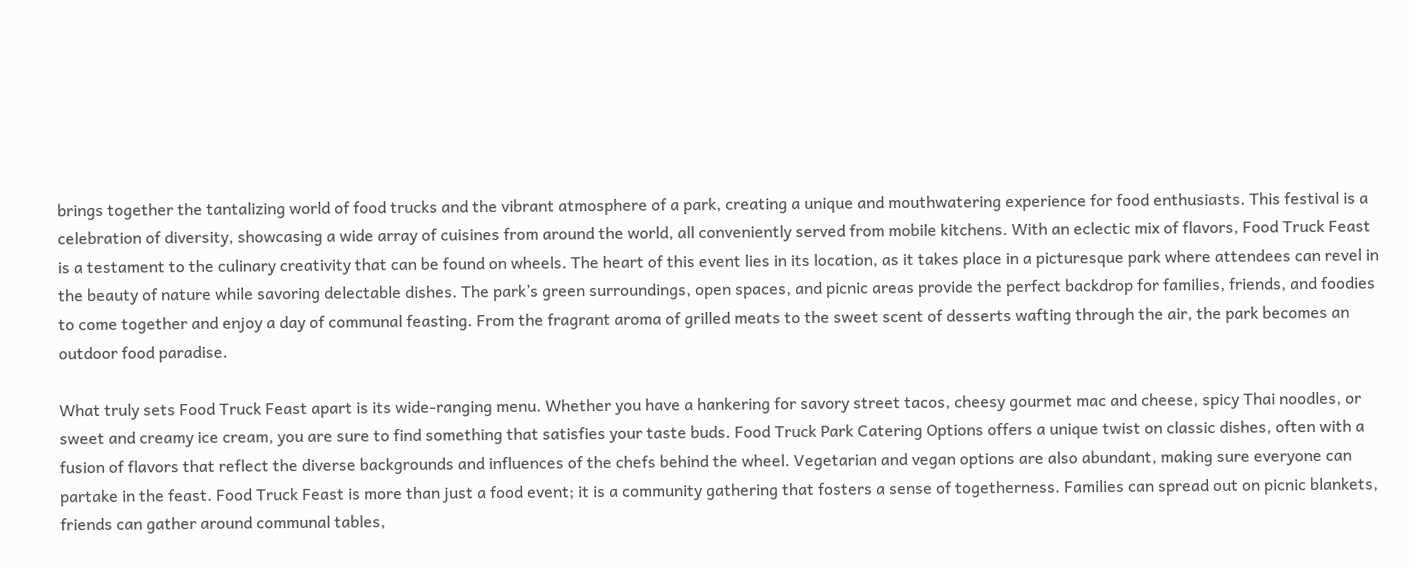brings together the tantalizing world of food trucks and the vibrant atmosphere of a park, creating a unique and mouthwatering experience for food enthusiasts. This festival is a celebration of diversity, showcasing a wide array of cuisines from around the world, all conveniently served from mobile kitchens. With an eclectic mix of flavors, Food Truck Feast is a testament to the culinary creativity that can be found on wheels. The heart of this event lies in its location, as it takes place in a picturesque park where attendees can revel in the beauty of nature while savoring delectable dishes. The park’s green surroundings, open spaces, and picnic areas provide the perfect backdrop for families, friends, and foodies to come together and enjoy a day of communal feasting. From the fragrant aroma of grilled meats to the sweet scent of desserts wafting through the air, the park becomes an outdoor food paradise.

What truly sets Food Truck Feast apart is its wide-ranging menu. Whether you have a hankering for savory street tacos, cheesy gourmet mac and cheese, spicy Thai noodles, or sweet and creamy ice cream, you are sure to find something that satisfies your taste buds. Food Truck Park Catering Options offers a unique twist on classic dishes, often with a fusion of flavors that reflect the diverse backgrounds and influences of the chefs behind the wheel. Vegetarian and vegan options are also abundant, making sure everyone can partake in the feast. Food Truck Feast is more than just a food event; it is a community gathering that fosters a sense of togetherness. Families can spread out on picnic blankets, friends can gather around communal tables,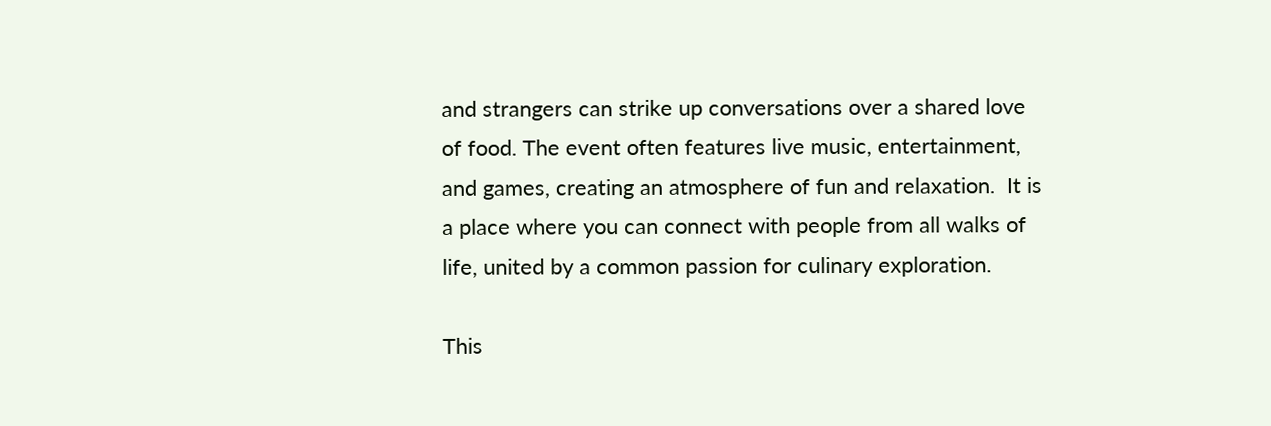and strangers can strike up conversations over a shared love of food. The event often features live music, entertainment, and games, creating an atmosphere of fun and relaxation.  It is a place where you can connect with people from all walks of life, united by a common passion for culinary exploration.

This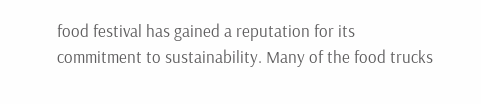food festival has gained a reputation for its commitment to sustainability. Many of the food trucks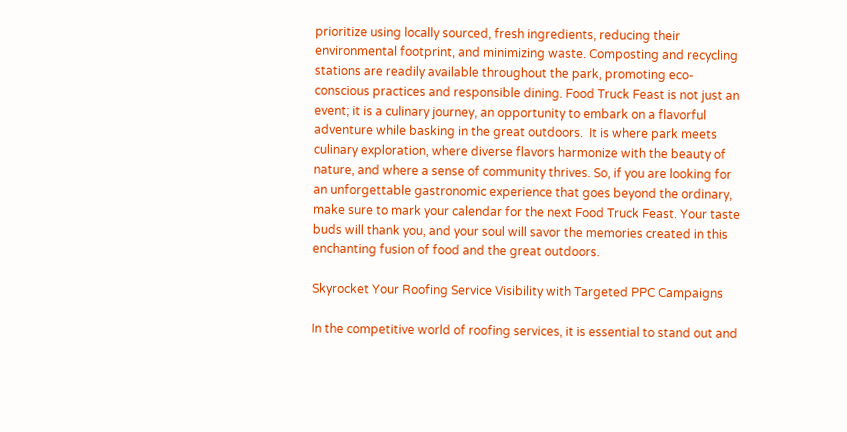prioritize using locally sourced, fresh ingredients, reducing their environmental footprint, and minimizing waste. Composting and recycling stations are readily available throughout the park, promoting eco-conscious practices and responsible dining. Food Truck Feast is not just an event; it is a culinary journey, an opportunity to embark on a flavorful adventure while basking in the great outdoors.  It is where park meets culinary exploration, where diverse flavors harmonize with the beauty of nature, and where a sense of community thrives. So, if you are looking for an unforgettable gastronomic experience that goes beyond the ordinary, make sure to mark your calendar for the next Food Truck Feast. Your taste buds will thank you, and your soul will savor the memories created in this enchanting fusion of food and the great outdoors.

Skyrocket Your Roofing Service Visibility with Targeted PPC Campaigns

In the competitive world of roofing services, it is essential to stand out and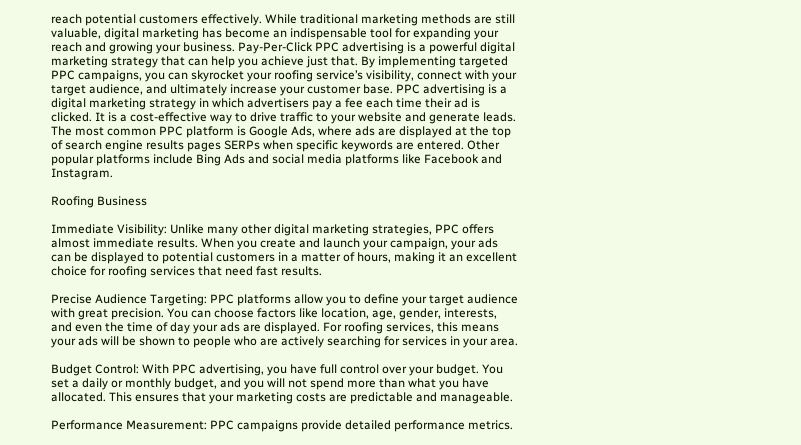reach potential customers effectively. While traditional marketing methods are still valuable, digital marketing has become an indispensable tool for expanding your reach and growing your business. Pay-Per-Click PPC advertising is a powerful digital marketing strategy that can help you achieve just that. By implementing targeted PPC campaigns, you can skyrocket your roofing service’s visibility, connect with your target audience, and ultimately increase your customer base. PPC advertising is a digital marketing strategy in which advertisers pay a fee each time their ad is clicked. It is a cost-effective way to drive traffic to your website and generate leads. The most common PPC platform is Google Ads, where ads are displayed at the top of search engine results pages SERPs when specific keywords are entered. Other popular platforms include Bing Ads and social media platforms like Facebook and Instagram.

Roofing Business

Immediate Visibility: Unlike many other digital marketing strategies, PPC offers almost immediate results. When you create and launch your campaign, your ads can be displayed to potential customers in a matter of hours, making it an excellent choice for roofing services that need fast results.

Precise Audience Targeting: PPC platforms allow you to define your target audience with great precision. You can choose factors like location, age, gender, interests, and even the time of day your ads are displayed. For roofing services, this means your ads will be shown to people who are actively searching for services in your area.

Budget Control: With PPC advertising, you have full control over your budget. You set a daily or monthly budget, and you will not spend more than what you have allocated. This ensures that your marketing costs are predictable and manageable.

Performance Measurement: PPC campaigns provide detailed performance metrics.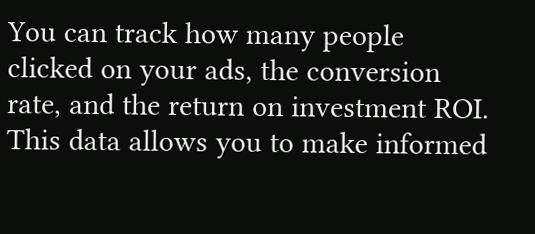You can track how many people clicked on your ads, the conversion rate, and the return on investment ROI. This data allows you to make informed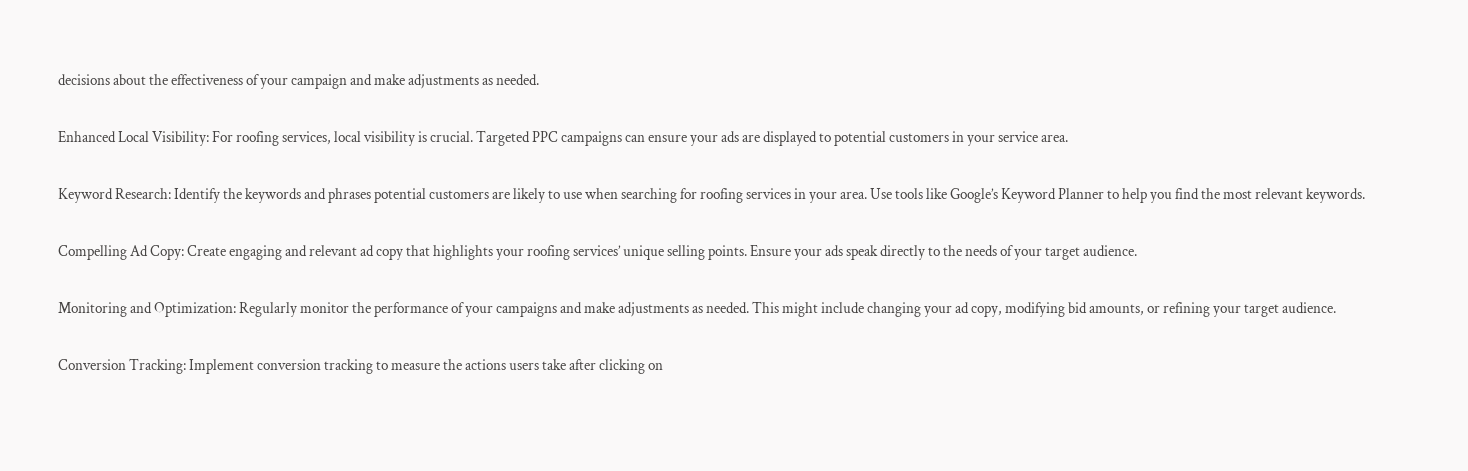decisions about the effectiveness of your campaign and make adjustments as needed.

Enhanced Local Visibility: For roofing services, local visibility is crucial. Targeted PPC campaigns can ensure your ads are displayed to potential customers in your service area.

Keyword Research: Identify the keywords and phrases potential customers are likely to use when searching for roofing services in your area. Use tools like Google’s Keyword Planner to help you find the most relevant keywords.

Compelling Ad Copy: Create engaging and relevant ad copy that highlights your roofing services’ unique selling points. Ensure your ads speak directly to the needs of your target audience.

Monitoring and Optimization: Regularly monitor the performance of your campaigns and make adjustments as needed. This might include changing your ad copy, modifying bid amounts, or refining your target audience.

Conversion Tracking: Implement conversion tracking to measure the actions users take after clicking on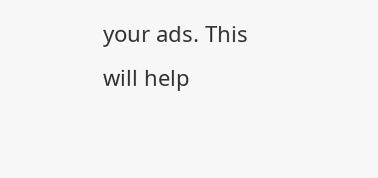your ads. This will help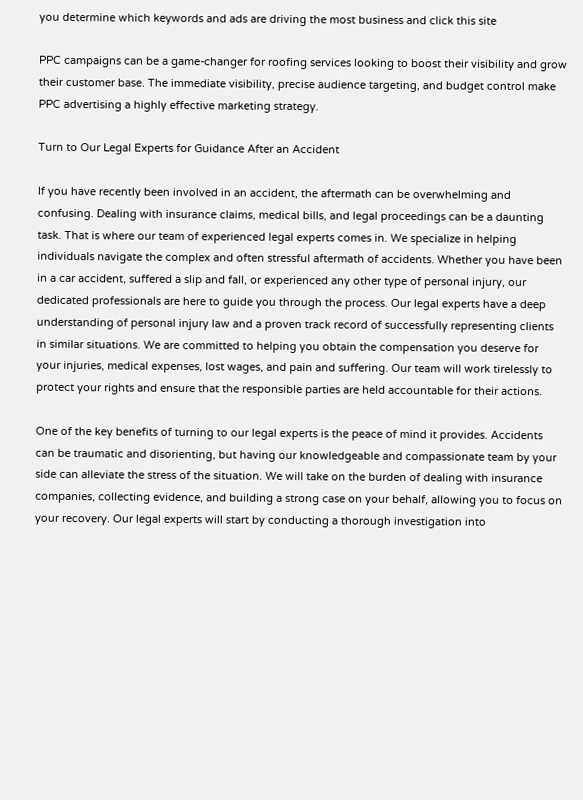you determine which keywords and ads are driving the most business and click this site

PPC campaigns can be a game-changer for roofing services looking to boost their visibility and grow their customer base. The immediate visibility, precise audience targeting, and budget control make PPC advertising a highly effective marketing strategy.

Turn to Our Legal Experts for Guidance After an Accident

If you have recently been involved in an accident, the aftermath can be overwhelming and confusing. Dealing with insurance claims, medical bills, and legal proceedings can be a daunting task. That is where our team of experienced legal experts comes in. We specialize in helping individuals navigate the complex and often stressful aftermath of accidents. Whether you have been in a car accident, suffered a slip and fall, or experienced any other type of personal injury, our dedicated professionals are here to guide you through the process. Our legal experts have a deep understanding of personal injury law and a proven track record of successfully representing clients in similar situations. We are committed to helping you obtain the compensation you deserve for your injuries, medical expenses, lost wages, and pain and suffering. Our team will work tirelessly to protect your rights and ensure that the responsible parties are held accountable for their actions.

One of the key benefits of turning to our legal experts is the peace of mind it provides. Accidents can be traumatic and disorienting, but having our knowledgeable and compassionate team by your side can alleviate the stress of the situation. We will take on the burden of dealing with insurance companies, collecting evidence, and building a strong case on your behalf, allowing you to focus on your recovery. Our legal experts will start by conducting a thorough investigation into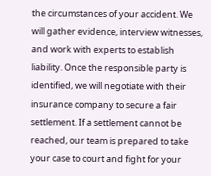the circumstances of your accident. We will gather evidence, interview witnesses, and work with experts to establish liability. Once the responsible party is identified, we will negotiate with their insurance company to secure a fair settlement. If a settlement cannot be reached, our team is prepared to take your case to court and fight for your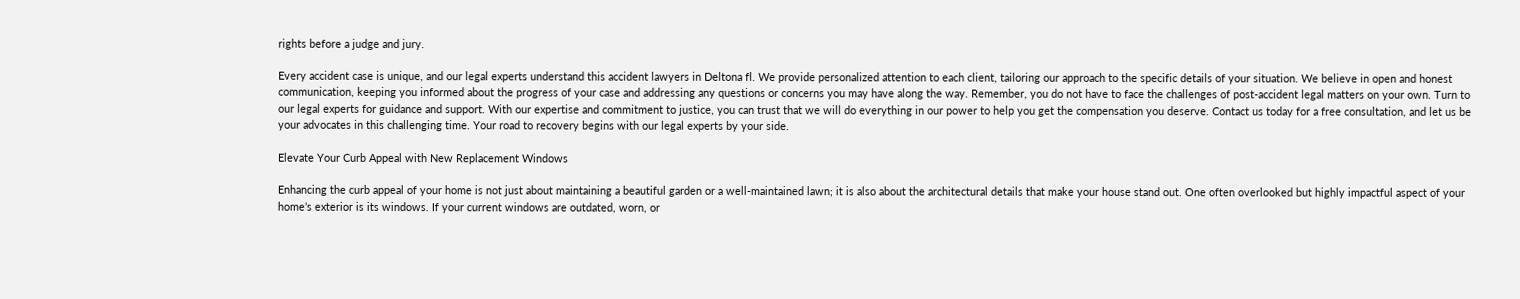rights before a judge and jury.

Every accident case is unique, and our legal experts understand this accident lawyers in Deltona fl. We provide personalized attention to each client, tailoring our approach to the specific details of your situation. We believe in open and honest communication, keeping you informed about the progress of your case and addressing any questions or concerns you may have along the way. Remember, you do not have to face the challenges of post-accident legal matters on your own. Turn to our legal experts for guidance and support. With our expertise and commitment to justice, you can trust that we will do everything in our power to help you get the compensation you deserve. Contact us today for a free consultation, and let us be your advocates in this challenging time. Your road to recovery begins with our legal experts by your side.

Elevate Your Curb Appeal with New Replacement Windows

Enhancing the curb appeal of your home is not just about maintaining a beautiful garden or a well-maintained lawn; it is also about the architectural details that make your house stand out. One often overlooked but highly impactful aspect of your home’s exterior is its windows. If your current windows are outdated, worn, or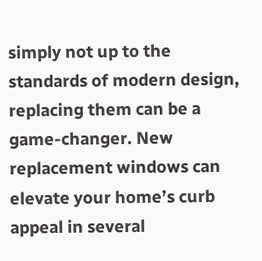simply not up to the standards of modern design, replacing them can be a game-changer. New replacement windows can elevate your home’s curb appeal in several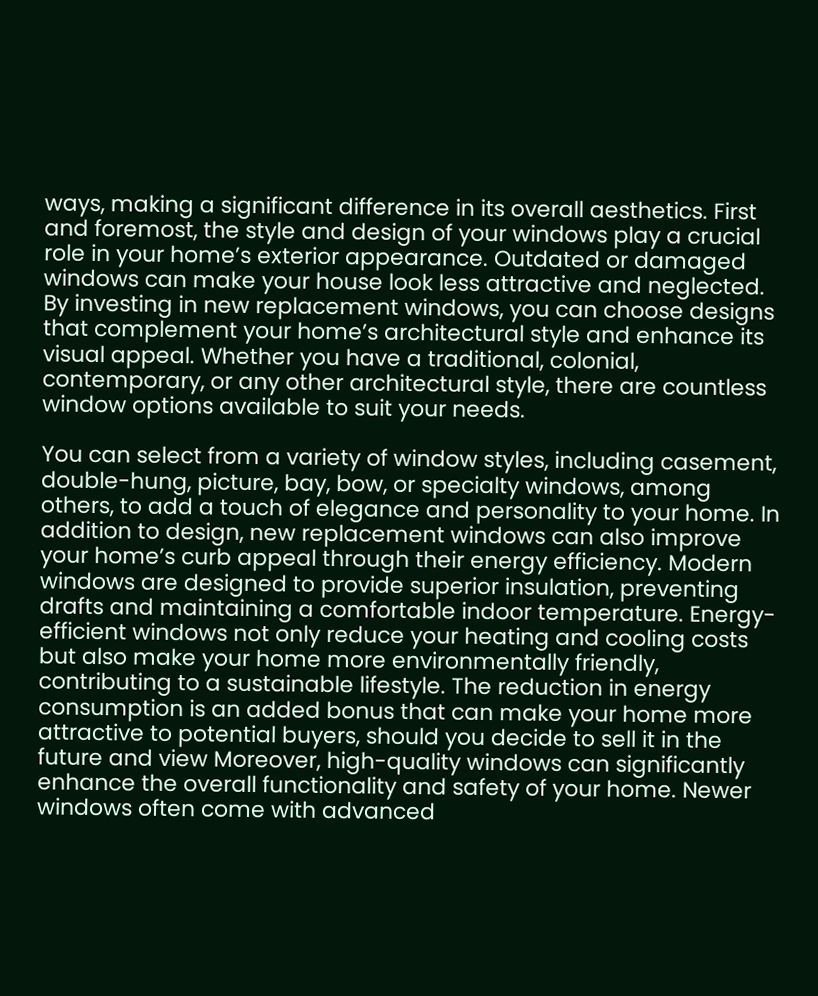ways, making a significant difference in its overall aesthetics. First and foremost, the style and design of your windows play a crucial role in your home’s exterior appearance. Outdated or damaged windows can make your house look less attractive and neglected. By investing in new replacement windows, you can choose designs that complement your home’s architectural style and enhance its visual appeal. Whether you have a traditional, colonial, contemporary, or any other architectural style, there are countless window options available to suit your needs.

You can select from a variety of window styles, including casement, double-hung, picture, bay, bow, or specialty windows, among others, to add a touch of elegance and personality to your home. In addition to design, new replacement windows can also improve your home’s curb appeal through their energy efficiency. Modern windows are designed to provide superior insulation, preventing drafts and maintaining a comfortable indoor temperature. Energy-efficient windows not only reduce your heating and cooling costs but also make your home more environmentally friendly, contributing to a sustainable lifestyle. The reduction in energy consumption is an added bonus that can make your home more attractive to potential buyers, should you decide to sell it in the future and view Moreover, high-quality windows can significantly enhance the overall functionality and safety of your home. Newer windows often come with advanced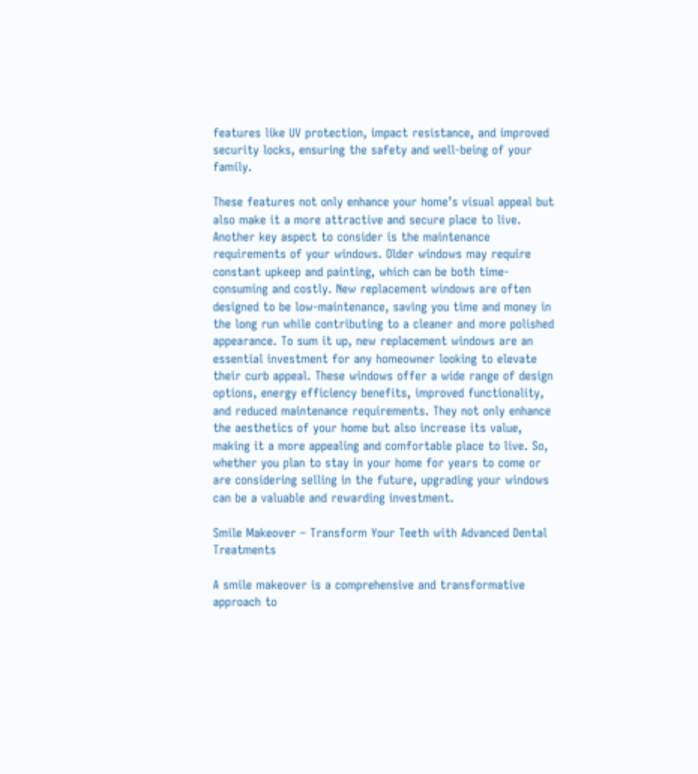features like UV protection, impact resistance, and improved security locks, ensuring the safety and well-being of your family.

These features not only enhance your home’s visual appeal but also make it a more attractive and secure place to live. Another key aspect to consider is the maintenance requirements of your windows. Older windows may require constant upkeep and painting, which can be both time-consuming and costly. New replacement windows are often designed to be low-maintenance, saving you time and money in the long run while contributing to a cleaner and more polished appearance. To sum it up, new replacement windows are an essential investment for any homeowner looking to elevate their curb appeal. These windows offer a wide range of design options, energy efficiency benefits, improved functionality, and reduced maintenance requirements. They not only enhance the aesthetics of your home but also increase its value, making it a more appealing and comfortable place to live. So, whether you plan to stay in your home for years to come or are considering selling in the future, upgrading your windows can be a valuable and rewarding investment.

Smile Makeover – Transform Your Teeth with Advanced Dental Treatments

A smile makeover is a comprehensive and transformative approach to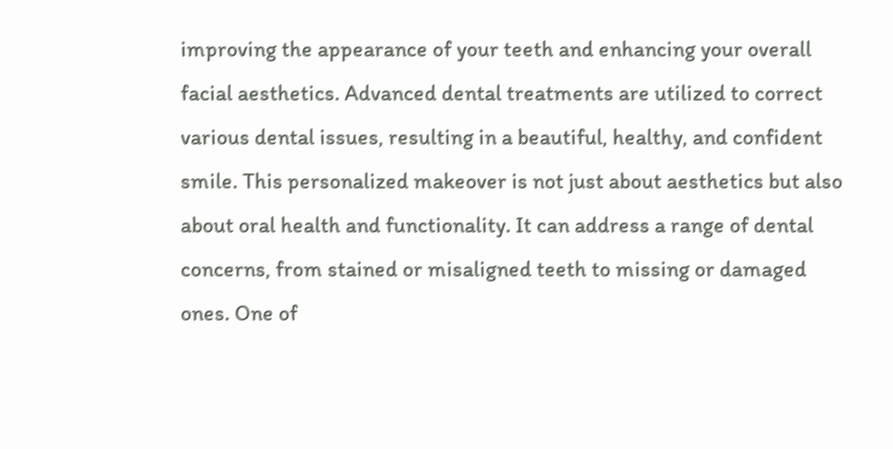improving the appearance of your teeth and enhancing your overall facial aesthetics. Advanced dental treatments are utilized to correct various dental issues, resulting in a beautiful, healthy, and confident smile. This personalized makeover is not just about aesthetics but also about oral health and functionality. It can address a range of dental concerns, from stained or misaligned teeth to missing or damaged ones. One of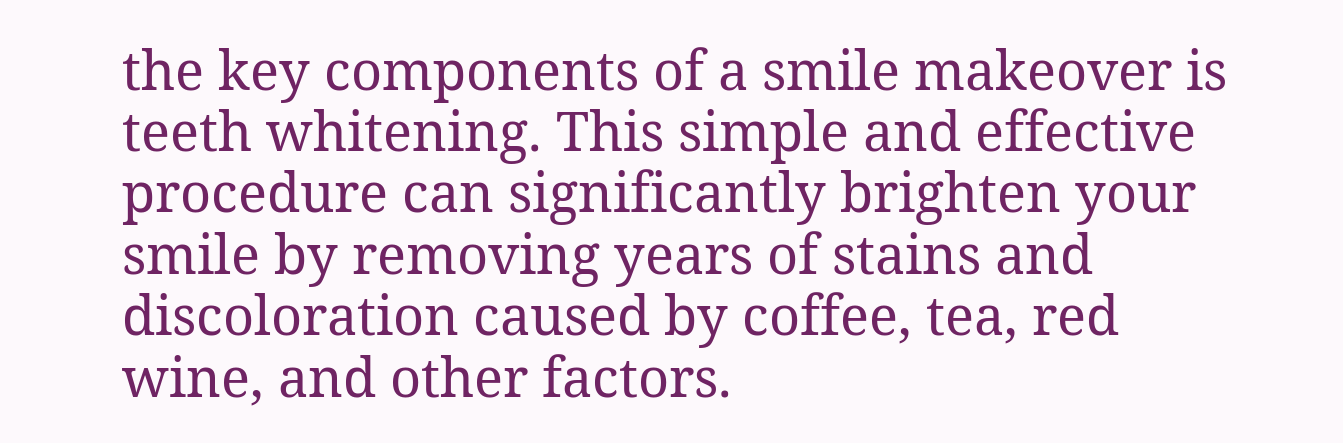the key components of a smile makeover is teeth whitening. This simple and effective procedure can significantly brighten your smile by removing years of stains and discoloration caused by coffee, tea, red wine, and other factors.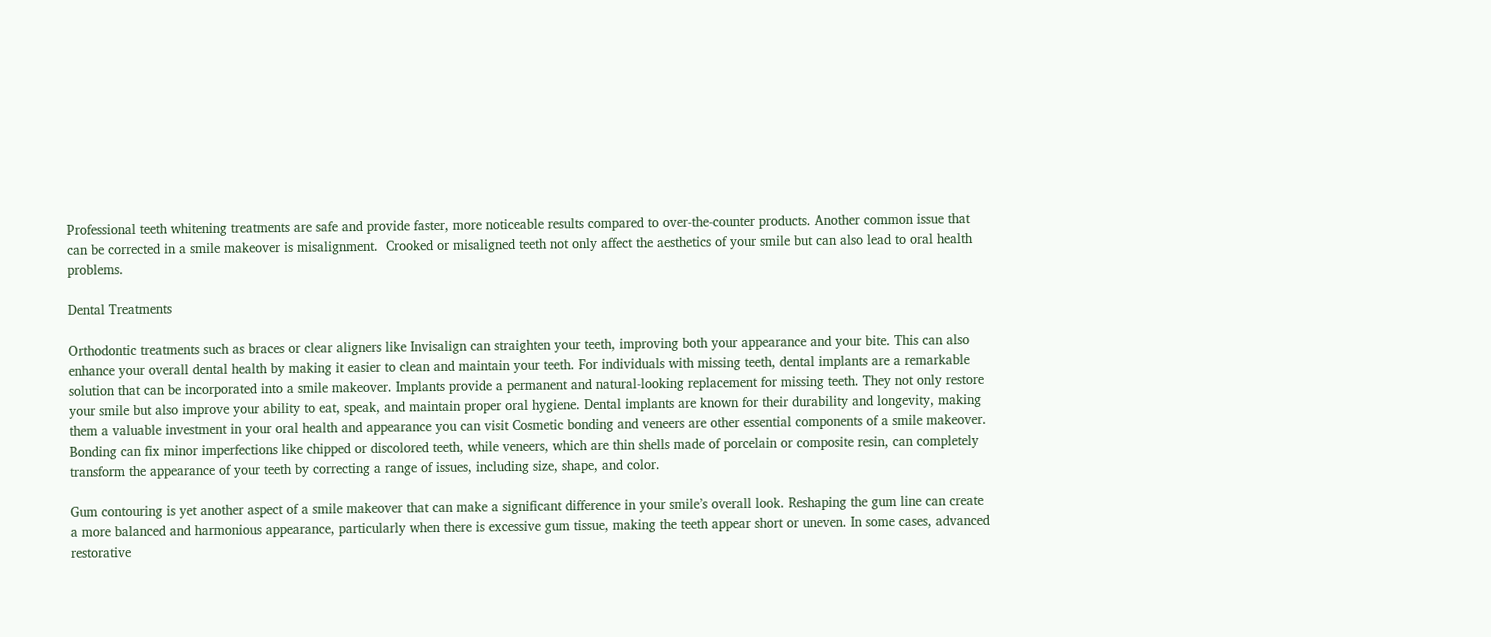Professional teeth whitening treatments are safe and provide faster, more noticeable results compared to over-the-counter products. Another common issue that can be corrected in a smile makeover is misalignment.  Crooked or misaligned teeth not only affect the aesthetics of your smile but can also lead to oral health problems.

Dental Treatments

Orthodontic treatments such as braces or clear aligners like Invisalign can straighten your teeth, improving both your appearance and your bite. This can also enhance your overall dental health by making it easier to clean and maintain your teeth. For individuals with missing teeth, dental implants are a remarkable solution that can be incorporated into a smile makeover. Implants provide a permanent and natural-looking replacement for missing teeth. They not only restore your smile but also improve your ability to eat, speak, and maintain proper oral hygiene. Dental implants are known for their durability and longevity, making them a valuable investment in your oral health and appearance you can visit Cosmetic bonding and veneers are other essential components of a smile makeover. Bonding can fix minor imperfections like chipped or discolored teeth, while veneers, which are thin shells made of porcelain or composite resin, can completely transform the appearance of your teeth by correcting a range of issues, including size, shape, and color.

Gum contouring is yet another aspect of a smile makeover that can make a significant difference in your smile’s overall look. Reshaping the gum line can create a more balanced and harmonious appearance, particularly when there is excessive gum tissue, making the teeth appear short or uneven. In some cases, advanced restorative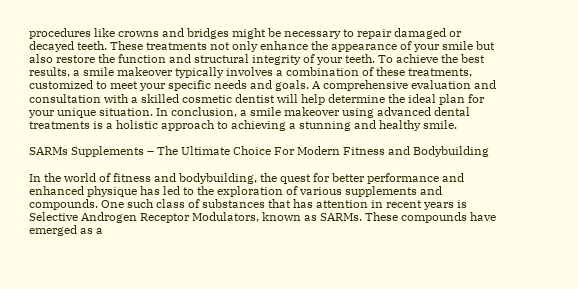procedures like crowns and bridges might be necessary to repair damaged or decayed teeth. These treatments not only enhance the appearance of your smile but also restore the function and structural integrity of your teeth. To achieve the best results, a smile makeover typically involves a combination of these treatments, customized to meet your specific needs and goals. A comprehensive evaluation and consultation with a skilled cosmetic dentist will help determine the ideal plan for your unique situation. In conclusion, a smile makeover using advanced dental treatments is a holistic approach to achieving a stunning and healthy smile.

SARMs Supplements – The Ultimate Choice For Modern Fitness and Bodybuilding

In the world of fitness and bodybuilding, the quest for better performance and enhanced physique has led to the exploration of various supplements and compounds. One such class of substances that has attention in recent years is Selective Androgen Receptor Modulators, known as SARMs. These compounds have emerged as a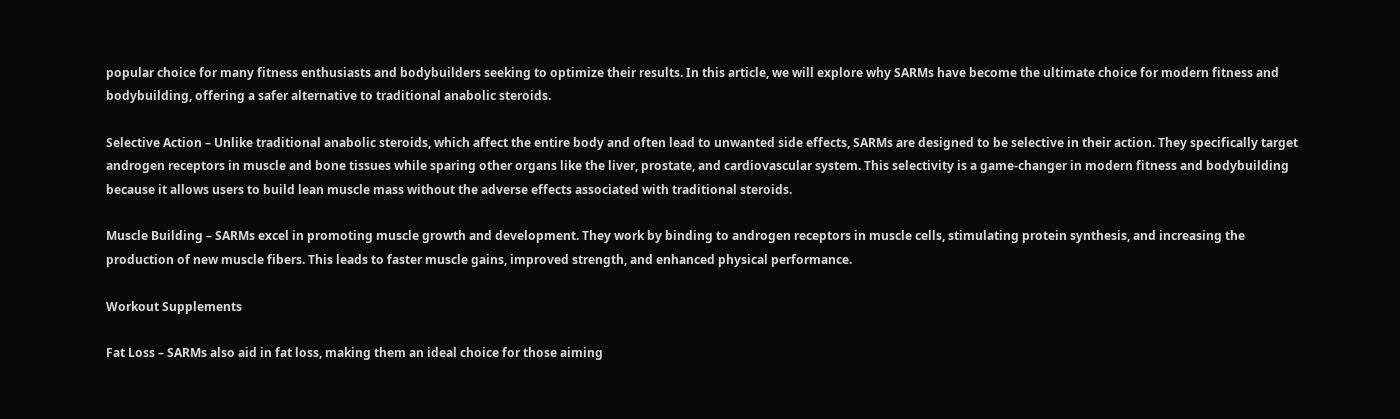popular choice for many fitness enthusiasts and bodybuilders seeking to optimize their results. In this article, we will explore why SARMs have become the ultimate choice for modern fitness and bodybuilding, offering a safer alternative to traditional anabolic steroids.

Selective Action – Unlike traditional anabolic steroids, which affect the entire body and often lead to unwanted side effects, SARMs are designed to be selective in their action. They specifically target androgen receptors in muscle and bone tissues while sparing other organs like the liver, prostate, and cardiovascular system. This selectivity is a game-changer in modern fitness and bodybuilding because it allows users to build lean muscle mass without the adverse effects associated with traditional steroids.

Muscle Building – SARMs excel in promoting muscle growth and development. They work by binding to androgen receptors in muscle cells, stimulating protein synthesis, and increasing the production of new muscle fibers. This leads to faster muscle gains, improved strength, and enhanced physical performance.

Workout Supplements

Fat Loss – SARMs also aid in fat loss, making them an ideal choice for those aiming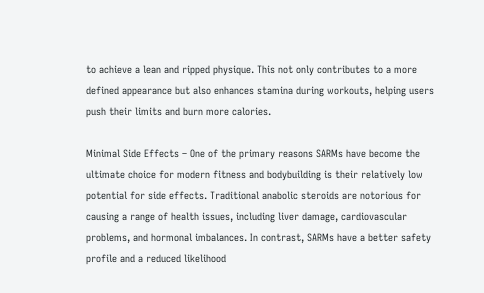to achieve a lean and ripped physique. This not only contributes to a more defined appearance but also enhances stamina during workouts, helping users push their limits and burn more calories.

Minimal Side Effects – One of the primary reasons SARMs have become the ultimate choice for modern fitness and bodybuilding is their relatively low potential for side effects. Traditional anabolic steroids are notorious for causing a range of health issues, including liver damage, cardiovascular problems, and hormonal imbalances. In contrast, SARMs have a better safety profile and a reduced likelihood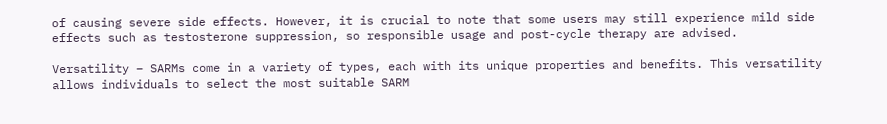of causing severe side effects. However, it is crucial to note that some users may still experience mild side effects such as testosterone suppression, so responsible usage and post-cycle therapy are advised.

Versatility – SARMs come in a variety of types, each with its unique properties and benefits. This versatility allows individuals to select the most suitable SARM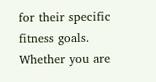for their specific fitness goals. Whether you are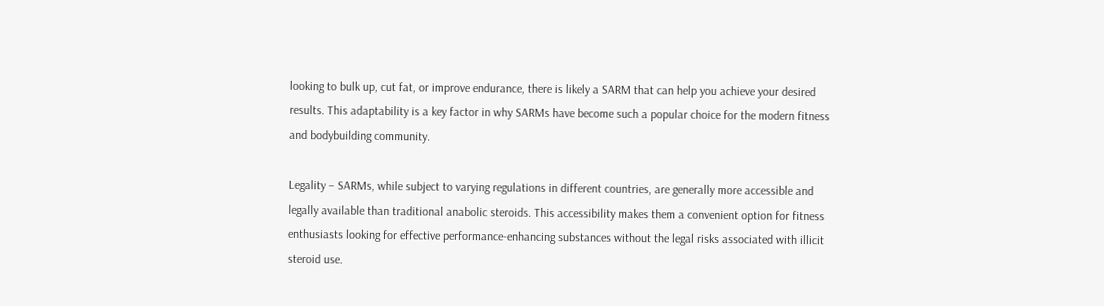looking to bulk up, cut fat, or improve endurance, there is likely a SARM that can help you achieve your desired results. This adaptability is a key factor in why SARMs have become such a popular choice for the modern fitness and bodybuilding community.

Legality – SARMs, while subject to varying regulations in different countries, are generally more accessible and legally available than traditional anabolic steroids. This accessibility makes them a convenient option for fitness enthusiasts looking for effective performance-enhancing substances without the legal risks associated with illicit steroid use.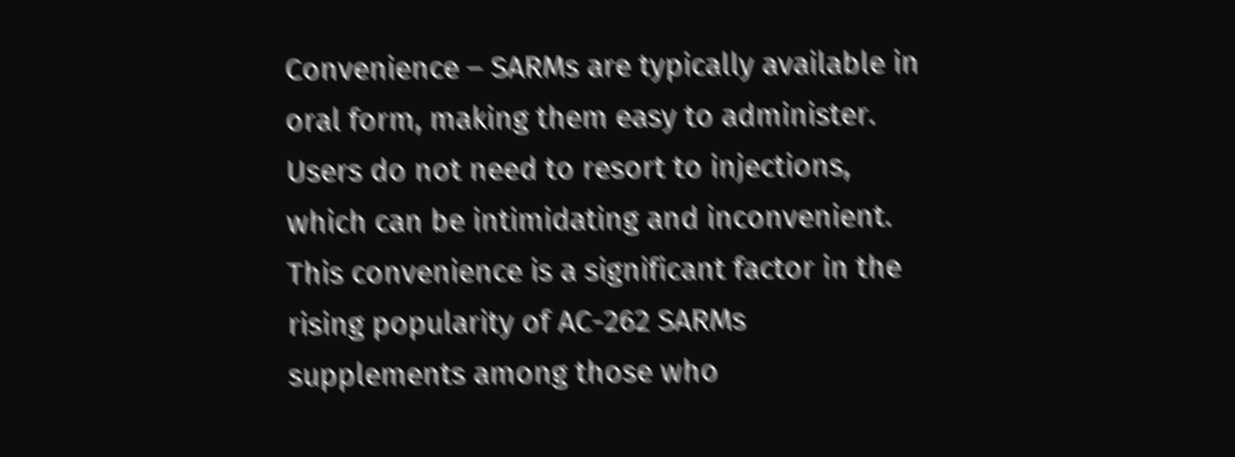Convenience – SARMs are typically available in oral form, making them easy to administer. Users do not need to resort to injections, which can be intimidating and inconvenient. This convenience is a significant factor in the rising popularity of AC-262 SARMs supplements among those who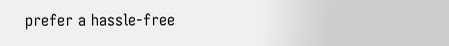prefer a hassle-free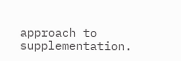approach to supplementation.